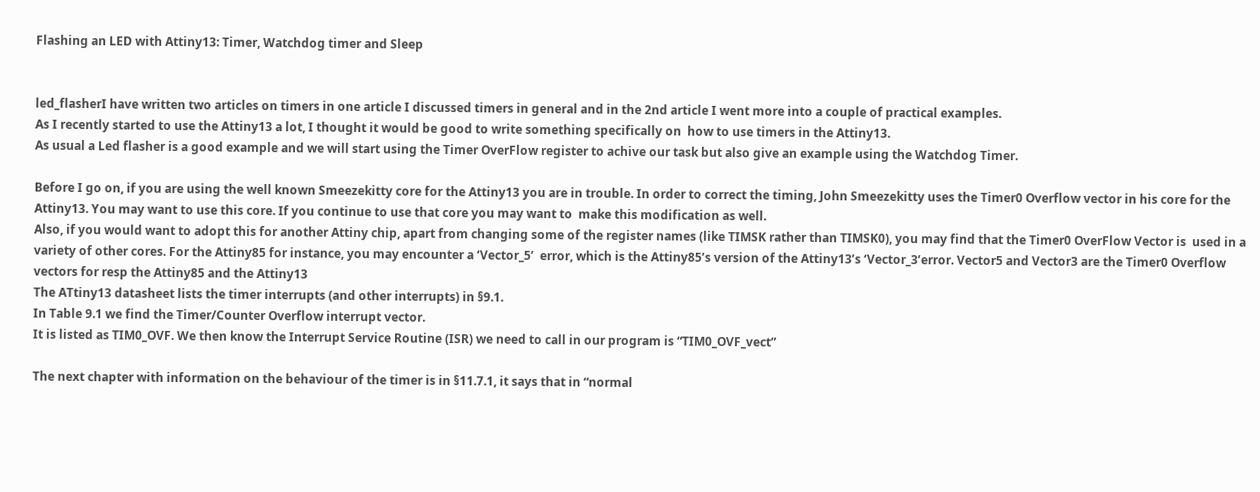Flashing an LED with Attiny13: Timer, Watchdog timer and Sleep


led_flasherI have written two articles on timers in one article I discussed timers in general and in the 2nd article I went more into a couple of practical examples.
As I recently started to use the Attiny13 a lot, I thought it would be good to write something specifically on  how to use timers in the Attiny13.
As usual a Led flasher is a good example and we will start using the Timer OverFlow register to achive our task but also give an example using the Watchdog Timer.

Before I go on, if you are using the well known Smeezekitty core for the Attiny13 you are in trouble. In order to correct the timing, John Smeezekitty uses the Timer0 Overflow vector in his core for the Attiny13. You may want to use this core. If you continue to use that core you may want to  make this modification as well.
Also, if you would want to adopt this for another Attiny chip, apart from changing some of the register names (like TIMSK rather than TIMSK0), you may find that the Timer0 OverFlow Vector is  used in a variety of other cores. For the Attiny85 for instance, you may encounter a ‘Vector_5’  error, which is the Attiny85’s version of the Attiny13’s ‘Vector_3’error. Vector5 and Vector3 are the Timer0 Overflow vectors for resp the Attiny85 and the Attiny13
The ATtiny13 datasheet lists the timer interrupts (and other interrupts) in §9.1.
In Table 9.1 we find the Timer/Counter Overflow interrupt vector.
It is listed as TIM0_OVF. We then know the Interrupt Service Routine (ISR) we need to call in our program is “TIM0_OVF_vect”

The next chapter with information on the behaviour of the timer is in §11.7.1, it says that in “normal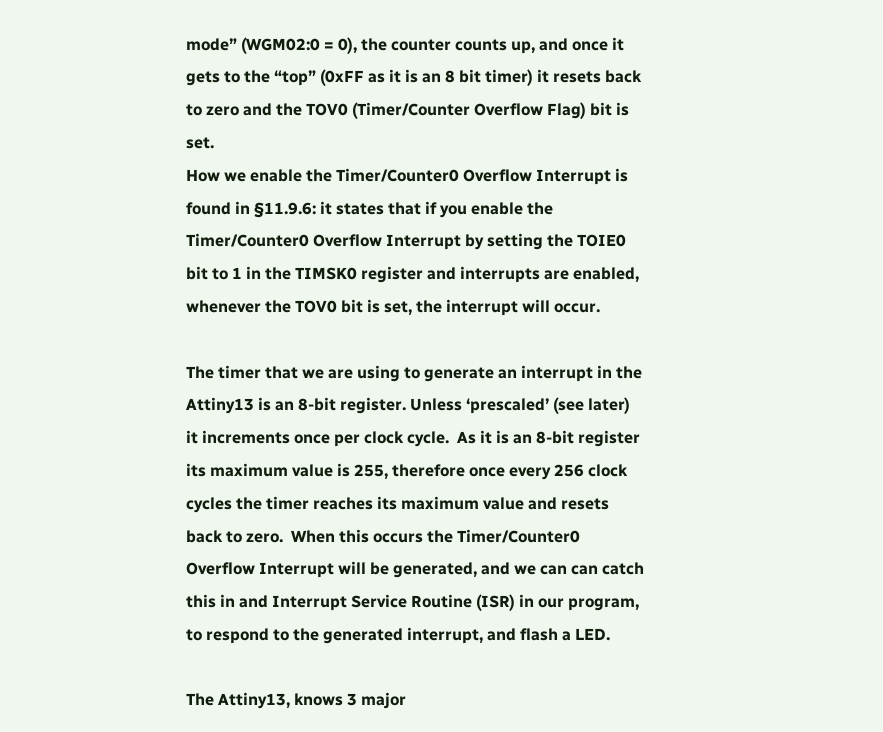mode” (WGM02:0 = 0), the counter counts up, and once it gets to the “top” (0xFF as it is an 8 bit timer) it resets back to zero and the TOV0 (Timer/Counter Overflow Flag) bit is set.
How we enable the Timer/Counter0 Overflow Interrupt is found in §11.9.6: it states that if you enable the Timer/Counter0 Overflow Interrupt by setting the TOIE0 bit to 1 in the TIMSK0 register and interrupts are enabled, whenever the TOV0 bit is set, the interrupt will occur.

The timer that we are using to generate an interrupt in the Attiny13 is an 8-bit register. Unless ‘prescaled’ (see later) it increments once per clock cycle.  As it is an 8-bit register its maximum value is 255, therefore once every 256 clock cycles the timer reaches its maximum value and resets back to zero.  When this occurs the Timer/Counter0 Overflow Interrupt will be generated, and we can can catch this in and Interrupt Service Routine (ISR) in our program, to respond to the generated interrupt, and flash a LED.

The Attiny13, knows 3 major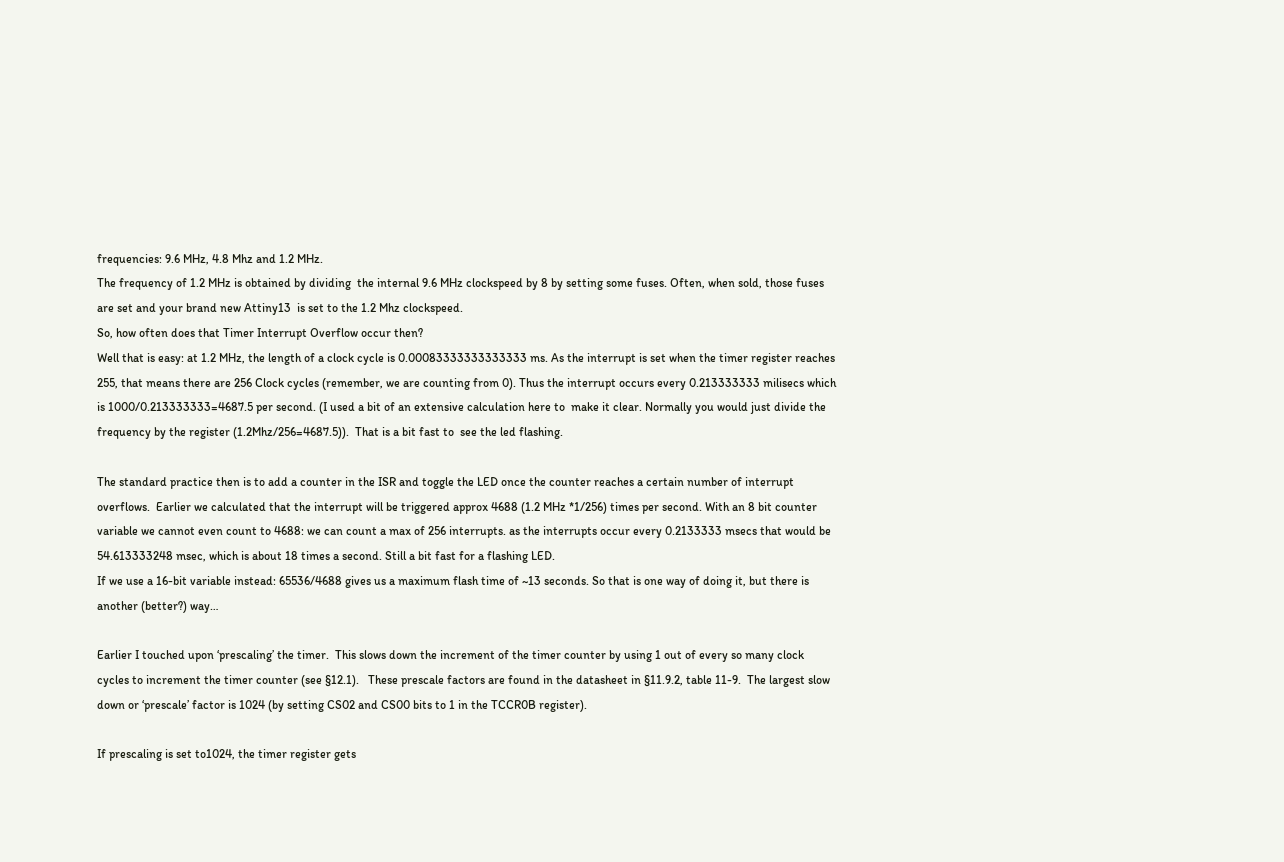frequencies: 9.6 MHz, 4.8 Mhz and 1.2 MHz.
The frequency of 1.2 MHz is obtained by dividing  the internal 9.6 MHz clockspeed by 8 by setting some fuses. Often, when sold, those fuses are set and your brand new Attiny13  is set to the 1.2 Mhz clockspeed.
So, how often does that Timer Interrupt Overflow occur then?
Well that is easy: at 1.2 MHz, the length of a clock cycle is 0.00083333333333333 ms. As the interrupt is set when the timer register reaches 255, that means there are 256 Clock cycles (remember, we are counting from 0). Thus the interrupt occurs every 0.213333333 milisecs which is 1000/0.213333333=4687.5 per second. (I used a bit of an extensive calculation here to  make it clear. Normally you would just divide the frequency by the register (1.2Mhz/256=4687.5)).  That is a bit fast to  see the led flashing.

The standard practice then is to add a counter in the ISR and toggle the LED once the counter reaches a certain number of interrupt overflows.  Earlier we calculated that the interrupt will be triggered approx 4688 (1.2 MHz *1/256) times per second. With an 8 bit counter variable we cannot even count to 4688: we can count a max of 256 interrupts. as the interrupts occur every 0.2133333 msecs that would be 54.613333248 msec, which is about 18 times a second. Still a bit fast for a flashing LED.
If we use a 16-bit variable instead: 65536/4688 gives us a maximum flash time of ~13 seconds. So that is one way of doing it, but there is another (better?) way…

Earlier I touched upon ‘prescaling’ the timer.  This slows down the increment of the timer counter by using 1 out of every so many clock cycles to increment the timer counter (see §12.1).   These prescale factors are found in the datasheet in §11.9.2, table 11-9.  The largest slow down or ‘prescale’ factor is 1024 (by setting CS02 and CS00 bits to 1 in the TCCR0B register).

If prescaling is set to1024, the timer register gets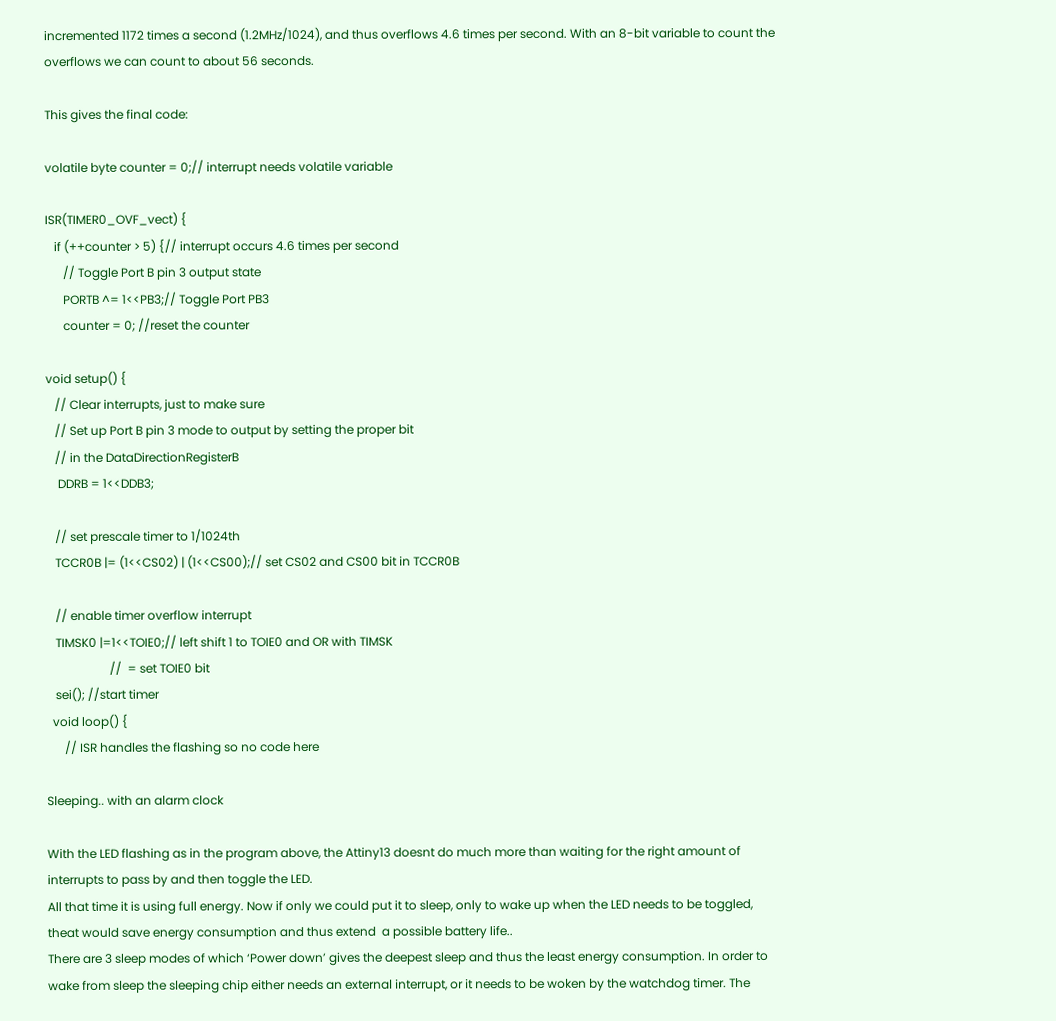incremented 1172 times a second (1.2MHz/1024), and thus overflows 4.6 times per second. With an 8-bit variable to count the overflows we can count to about 56 seconds.

This gives the final code:

volatile byte counter = 0;// interrupt needs volatile variable

ISR(TIMER0_OVF_vect) {
   if (++counter > 5) {// interrupt occurs 4.6 times per second
      // Toggle Port B pin 3 output state
      PORTB ^= 1<<PB3;// Toggle Port PB3
      counter = 0; //reset the counter

void setup() {
   // Clear interrupts, just to make sure
   // Set up Port B pin 3 mode to output by setting the proper bit
   // in the DataDirectionRegisterB
    DDRB = 1<<DDB3;

   // set prescale timer to 1/1024th
   TCCR0B |= (1<<CS02) | (1<<CS00);// set CS02 and CS00 bit in TCCR0B

   // enable timer overflow interrupt
   TIMSK0 |=1<<TOIE0;// left shift 1 to TOIE0 and OR with TIMSK
                     //  = set TOIE0 bit
   sei(); //start timer
  void loop() {
      // ISR handles the flashing so no code here

Sleeping.. with an alarm clock

With the LED flashing as in the program above, the Attiny13 doesnt do much more than waiting for the right amount of interrupts to pass by and then toggle the LED.
All that time it is using full energy. Now if only we could put it to sleep, only to wake up when the LED needs to be toggled,  theat would save energy consumption and thus extend  a possible battery life..
There are 3 sleep modes of which ‘Power down’ gives the deepest sleep and thus the least energy consumption. In order to wake from sleep the sleeping chip either needs an external interrupt, or it needs to be woken by the watchdog timer. The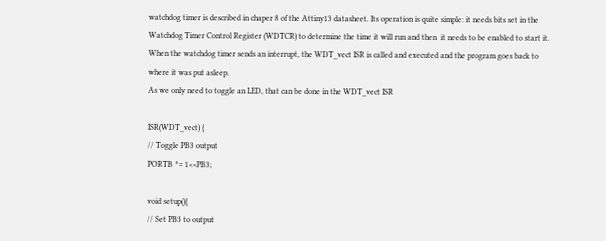watchdog timer is described in chaper 8 of the Attiny13 datasheet. Its operation is quite simple: it needs bits set in the Watchdog Timer Control Register (WDTCR) to determine the time it will run and then  it needs to be enabled to start it. When the watchdog timer sends an interrupt, the WDT_vect ISR is called and executed and the program goes back to where it was put asleep.
As we only need to toggle an LED, that can be done in the WDT_vect ISR

ISR(WDT_vect) {
// Toggle PB3 output
PORTB ^= 1<<PB3;

void setup(){
// Set PB3 to output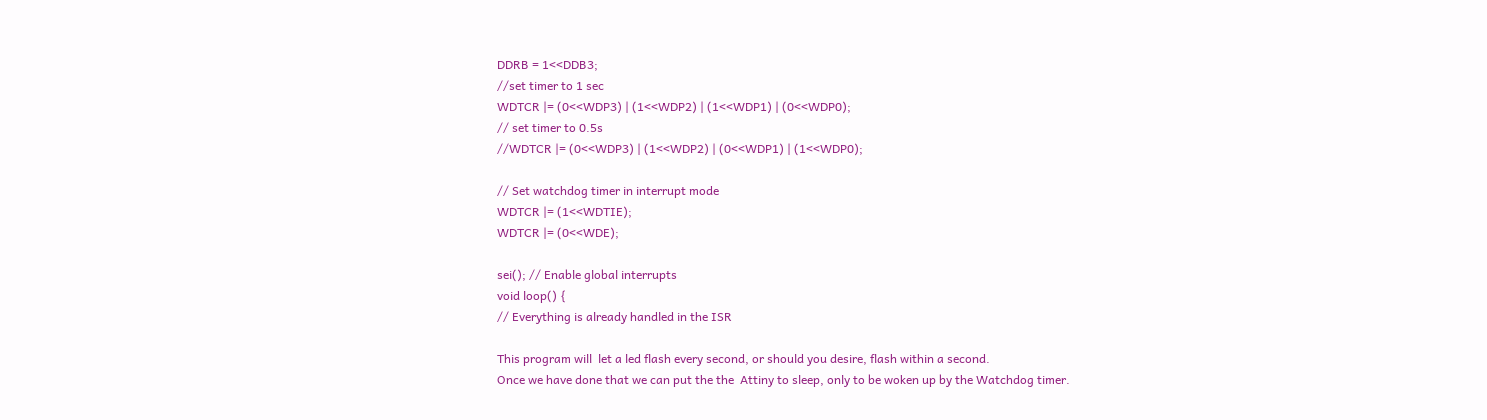DDRB = 1<<DDB3;
//set timer to 1 sec
WDTCR |= (0<<WDP3) | (1<<WDP2) | (1<<WDP1) | (0<<WDP0);
// set timer to 0.5s
//WDTCR |= (0<<WDP3) | (1<<WDP2) | (0<<WDP1) | (1<<WDP0);

// Set watchdog timer in interrupt mode
WDTCR |= (1<<WDTIE);
WDTCR |= (0<<WDE);

sei(); // Enable global interrupts
void loop() {
// Everything is already handled in the ISR

This program will  let a led flash every second, or should you desire, flash within a second.
Once we have done that we can put the the  Attiny to sleep, only to be woken up by the Watchdog timer.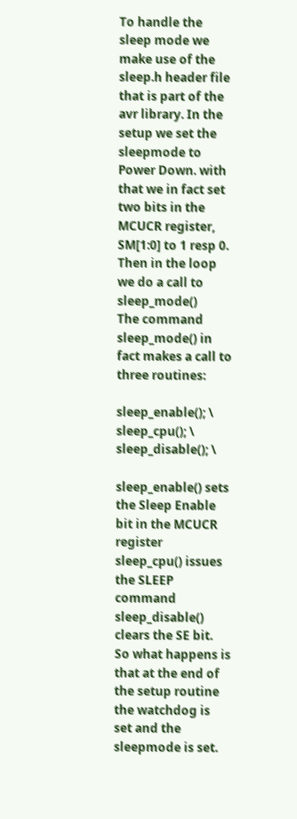To handle the sleep mode we make use of the sleep.h header file that is part of the avr library. In the setup we set the sleepmode to Power Down. with that we in fact set two bits in the MCUCR register, SM[1:0] to 1 resp 0.
Then in the loop we do a call to sleep_mode()
The command sleep_mode() in fact makes a call to three routines:

sleep_enable(); \
sleep_cpu(); \
sleep_disable(); \

sleep_enable() sets the Sleep Enable bit in the MCUCR register
sleep_cpu() issues the SLEEP command
sleep_disable() clears the SE bit.
So what happens is that at the end of the setup routine the watchdog is set and the sleepmode is set.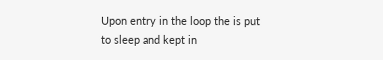Upon entry in the loop the is put to sleep and kept in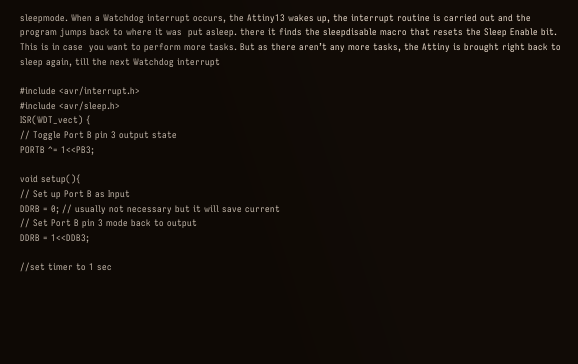sleepmode. When a Watchdog interrupt occurs, the Attiny13 wakes up, the interrupt routine is carried out and the  program jumps back to where it was  put asleep. there it finds the sleepdisable macro that resets the Sleep Enable bit. This is in case  you want to perform more tasks. But as there aren’t any more tasks, the Attiny is brought right back to sleep again, till the next Watchdog interrupt

#include <avr/interrupt.h>
#include <avr/sleep.h>
ISR(WDT_vect) {
// Toggle Port B pin 3 output state
PORTB ^= 1<<PB3;

void setup(){
// Set up Port B as Input
DDRB = 0; // usually not necessary but it will save current
// Set Port B pin 3 mode back to output
DDRB = 1<<DDB3;

//set timer to 1 sec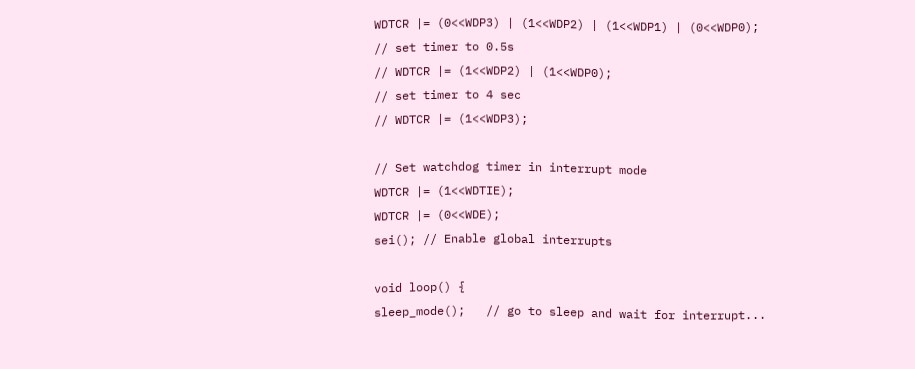WDTCR |= (0<<WDP3) | (1<<WDP2) | (1<<WDP1) | (0<<WDP0);
// set timer to 0.5s
// WDTCR |= (1<<WDP2) | (1<<WDP0);
// set timer to 4 sec
// WDTCR |= (1<<WDP3);

// Set watchdog timer in interrupt mode
WDTCR |= (1<<WDTIE);
WDTCR |= (0<<WDE);
sei(); // Enable global interrupts

void loop() {
sleep_mode();   // go to sleep and wait for interrupt...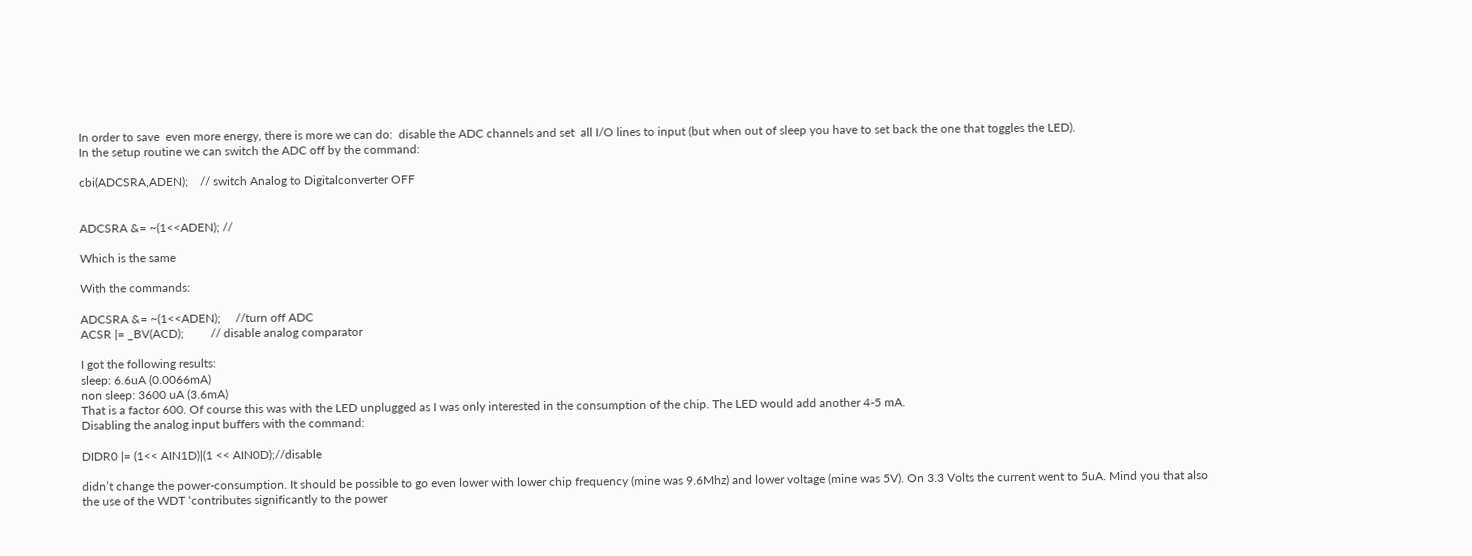In order to save  even more energy, there is more we can do:  disable the ADC channels and set  all I/O lines to input (but when out of sleep you have to set back the one that toggles the LED).
In the setup routine we can switch the ADC off by the command:

cbi(ADCSRA,ADEN);    // switch Analog to Digitalconverter OFF


ADCSRA &= ~(1<<ADEN); //

Which is the same

With the commands:

ADCSRA &= ~(1<<ADEN);     //turn off ADC
ACSR |= _BV(ACD);         // disable analog comparator

I got the following results:
sleep: 6.6uA (0.0066mA)
non sleep: 3600 uA (3.6mA)
That is a factor 600. Of course this was with the LED unplugged as I was only interested in the consumption of the chip. The LED would add another 4-5 mA.
Disabling the analog input buffers with the command:

DIDR0 |= (1<< AIN1D)|(1 << AIN0D);//disable

didn’t change the power-consumption. It should be possible to go even lower with lower chip frequency (mine was 9.6Mhz) and lower voltage (mine was 5V). On 3.3 Volts the current went to 5uA. Mind you that also the use of the WDT ‘contributes significantly to the power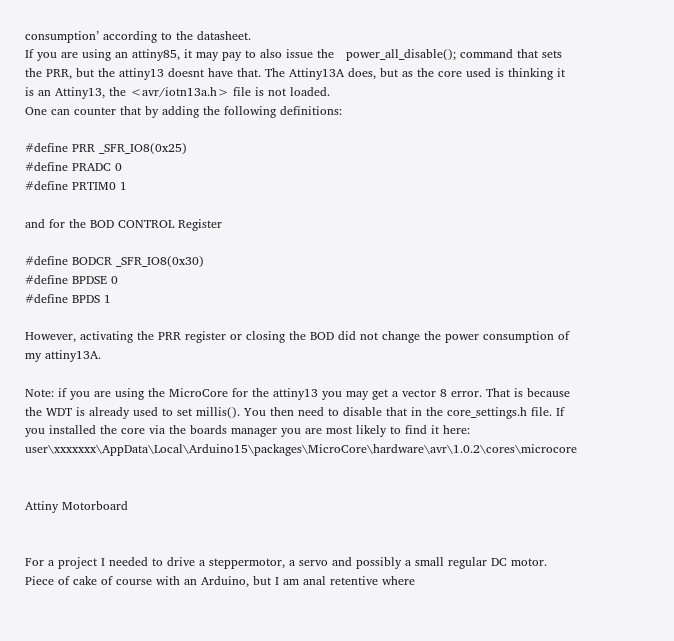consumption’ according to the datasheet.
If you are using an attiny85, it may pay to also issue the   power_all_disable(); command that sets the PRR, but the attiny13 doesnt have that. The Attiny13A does, but as the core used is thinking it is an Attiny13, the <avr/iotn13a.h> file is not loaded.
One can counter that by adding the following definitions:

#define PRR _SFR_IO8(0x25)
#define PRADC 0
#define PRTIM0 1

and for the BOD CONTROL Register

#define BODCR _SFR_IO8(0x30)
#define BPDSE 0
#define BPDS 1

However, activating the PRR register or closing the BOD did not change the power consumption of my attiny13A.

Note: if you are using the MicroCore for the attiny13 you may get a vector 8 error. That is because the WDT is already used to set millis(). You then need to disable that in the core_settings.h file. If you installed the core via the boards manager you are most likely to find it here: user\xxxxxxx\AppData\Local\Arduino15\packages\MicroCore\hardware\avr\1.0.2\cores\microcore


Attiny Motorboard


For a project I needed to drive a steppermotor, a servo and possibly a small regular DC motor. Piece of cake of course with an Arduino, but I am anal retentive where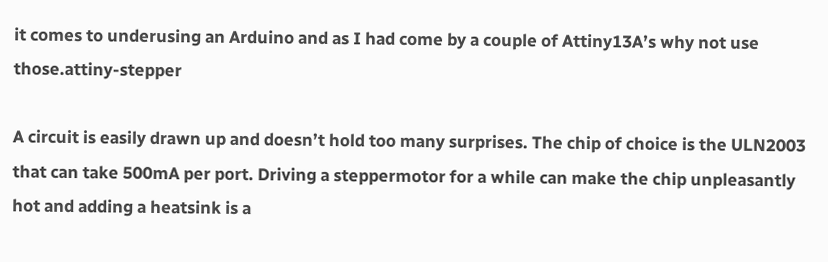it comes to underusing an Arduino and as I had come by a couple of Attiny13A’s why not use those.attiny-stepper

A circuit is easily drawn up and doesn’t hold too many surprises. The chip of choice is the ULN2003 that can take 500mA per port. Driving a steppermotor for a while can make the chip unpleasantly hot and adding a heatsink is a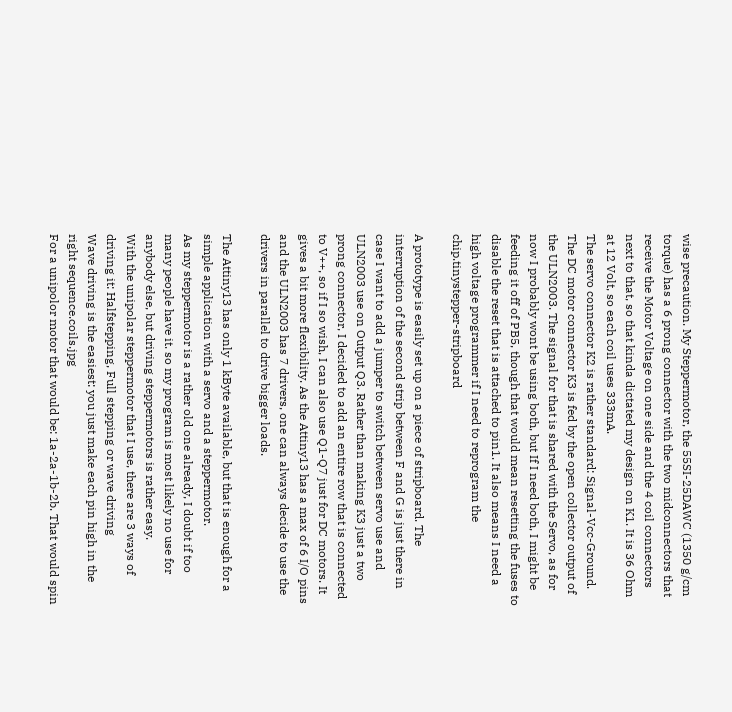wise precaution. My Steppermotor, the 55SI-25DAWC (1350 g/cm torque) has a 6 prong connector with the two midconnectors that receive the Motor Voltage on one side and the 4 coil connectors next to that, so that kinda dictated my design on K1. It is 36 Ohm at 12 Volt, so each coil uses 333mA.
The servo connector K2 is rather standard: Signal-Vcc-Ground. The DC motor connector K3 is fed by the open collector output of the ULN2003. The signal for that is shared with the Servo, as for now I probably wont be using both, but If I need both, I might be feeding it off of PB5, though that would mean resetting the fuses to disable the reset that is attached to pin1. It also means I need a high voltage programmer if I need to reprogram the chip.tinystepper-stripboard

A prototype is easily set up on a piece of stripboard. The interruption of the second strip between F and G is just there in case I want to add a jumper to switch between servo use and ULN2003 use on Output Q3. Rather than making K3 just a two prong connector, I decided to add an entire row that is connected to V++, so if I so wish, I can also use Q1-Q7 just for DC motors. It gives a bit more flexibility. As the Attiny13 has a max of 6 I/O pins and the ULN2003 has 7 drivers, one can always decide to use the drivers in parallel to drive bigger loads.

The Attiny13 has only 1 kByte available, but that is enough for a simple application with a servo and a steppermotor.
As my steppermotor is a rather old one already, I doubt if too many people have it. so my program is most likely no use for anybody else, but driving steppermotors is rather easy.
With the unipolar steppermotor that I use, there are 3 ways of driving it: Halfstepping, Full stepping or wave driving
Wave driving is the easiest: you just make each pin high in the right sequence.coils.jpg
For a unipolor motor that would be: 1a-2a-1b-2b. That would spin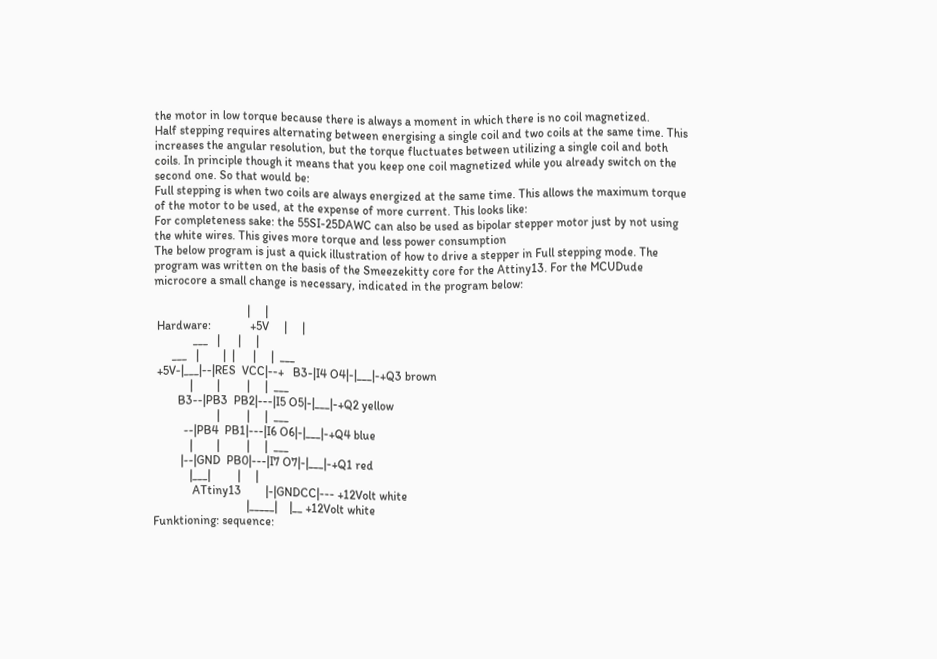the motor in low torque because there is always a moment in which there is no coil magnetized.
Half stepping requires alternating between energising a single coil and two coils at the same time. This increases the angular resolution, but the torque fluctuates between utilizing a single coil and both coils. In principle though it means that you keep one coil magnetized while you already switch on the second one. So that would be:
Full stepping is when two coils are always energized at the same time. This allows the maximum torque of the motor to be used, at the expense of more current. This looks like:
For completeness sake: the 55SI-25DAWC can also be used as bipolar stepper motor just by not using the white wires. This gives more torque and less power consumption
The below program is just a quick illustration of how to drive a stepper in Full stepping mode. The program was written on the basis of the Smeezekitty core for the Attiny13. For the MCUDude microcore a small change is necessary, indicated in the program below:

                               |     |
 Hardware:             +5V     |     |
             ___   |      |     |
      ___   |        |  |      |     |  ___
 +5V-|___|--|RES  VCC|--+   B3-|I4 O4|-|___|-+Q3 brown
            |        |         |     |  ___
        B3--|PB3  PB2|---|I5 O5|-|___|-+Q2 yellow
                     |         |     |  ___
          --|PB4  PB1|---|I6 O6|-|___|-+Q4 blue
            |        |         |     |  ___
         |--|GND  PB0|---|I7 O7|-|___|-+Q1 red
            |___|         |     |
             ATtiny13        |-|GNDCC|--- +12Volt white
                               |_____|    |__ +12Volt white
Funktioning: sequence: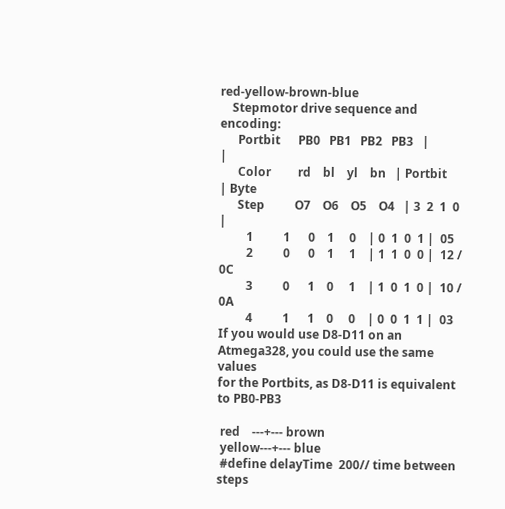red-yellow-brown-blue
    Stepmotor drive sequence and encoding:
      Portbit      PB0   PB1   PB2   PB3   |            |
      Color         rd    bl    yl    bn   | Portbit    | Byte
      Step          O7    O6    O5    O4   | 3  2  1  0 |
         1          1      0    1     0    | 0  1  0  1 |  05
         2          0      0    1     1    | 1  1  0  0 |  12 / 0C
         3          0      1    0     1    | 1  0  1  0 |  10 / 0A
         4          1      1    0     0    | 0  0  1  1 |  03
If you would use D8-D11 on an Atmega328, you could use the same values
for the Portbits, as D8-D11 is equivalent to PB0-PB3

 red    ---+--- brown
 yellow---+--- blue
 #define delayTime  200// time between steps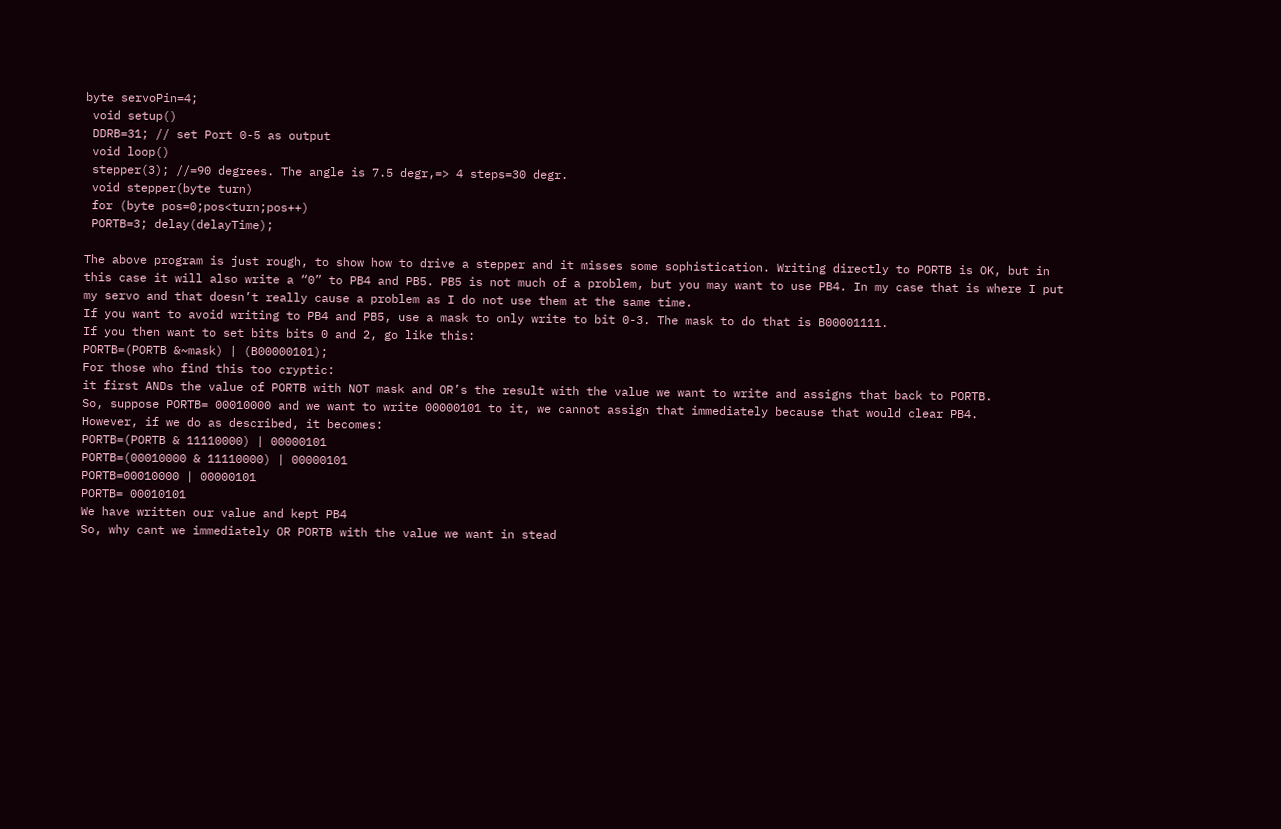byte servoPin=4;
 void setup()
 DDRB=31; // set Port 0-5 as output
 void loop()
 stepper(3); //=90 degrees. The angle is 7.5 degr,=> 4 steps=30 degr.
 void stepper(byte turn)
 for (byte pos=0;pos<turn;pos++)
 PORTB=3; delay(delayTime);

The above program is just rough, to show how to drive a stepper and it misses some sophistication. Writing directly to PORTB is OK, but in this case it will also write a “0” to PB4 and PB5. PB5 is not much of a problem, but you may want to use PB4. In my case that is where I put my servo and that doesn’t really cause a problem as I do not use them at the same time.
If you want to avoid writing to PB4 and PB5, use a mask to only write to bit 0-3. The mask to do that is B00001111.
If you then want to set bits bits 0 and 2, go like this:
PORTB=(PORTB &~mask) | (B00000101);
For those who find this too cryptic:
it first ANDs the value of PORTB with NOT mask and OR’s the result with the value we want to write and assigns that back to PORTB.
So, suppose PORTB= 00010000 and we want to write 00000101 to it, we cannot assign that immediately because that would clear PB4.
However, if we do as described, it becomes:
PORTB=(PORTB & 11110000) | 00000101
PORTB=(00010000 & 11110000) | 00000101
PORTB=00010000 | 00000101
PORTB= 00010101
We have written our value and kept PB4
So, why cant we immediately OR PORTB with the value we want in stead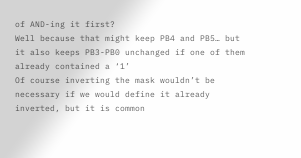of AND-ing it first?
Well because that might keep PB4 and PB5… but it also keeps PB3-PB0 unchanged if one of them already contained a ‘1’
Of course inverting the mask wouldn’t be necessary if we would define it already inverted, but it is common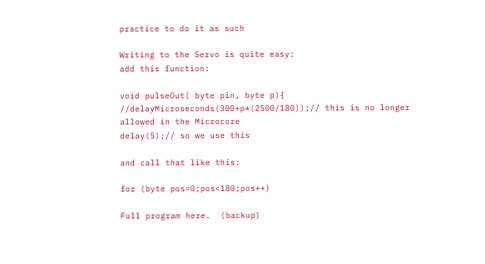practice to do it as such

Writing to the Servo is quite easy:
add this function:

void pulseOut( byte pin, byte p){
//delayMicroseconds(300+p*(2500/180));// this is no longer allowed in the Microcore
delay(5);// so we use this

and call that like this:

for (byte pos=0;pos<180;pos++)

Full program here.  (backup)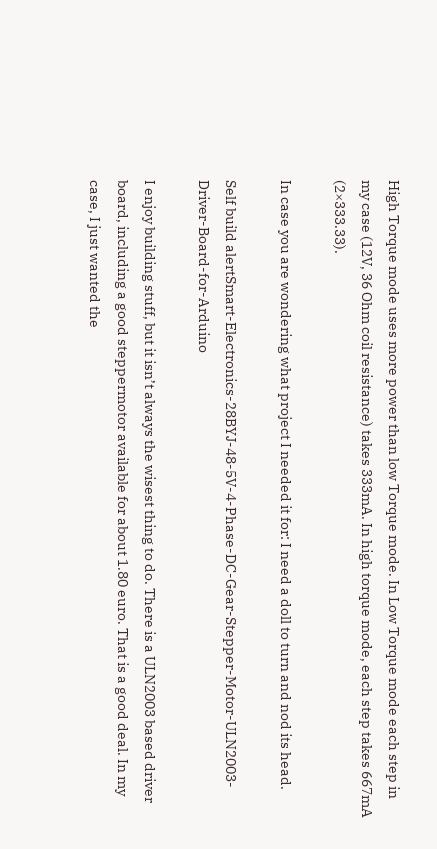High Torque mode uses more power than low Torque mode. In Low Torque mode each step in my case (12V, 36 Ohm coil resistance) takes 333mA. In high torque mode, each step takes 667mA (2×333.33).

In case you are wondering what project I needed it for: I need a doll to turn and nod its head.

Self build alertSmart-Electronics-28BYJ-48-5V-4-Phase-DC-Gear-Stepper-Motor-ULN2003-Driver-Board-for-Arduino

I enjoy building stuff, but it isn’t always the wisest thing to do. There is a ULN2003 based driver board, including a good steppermotor available for about 1.80 euro. That is a good deal. In my case, I just wanted the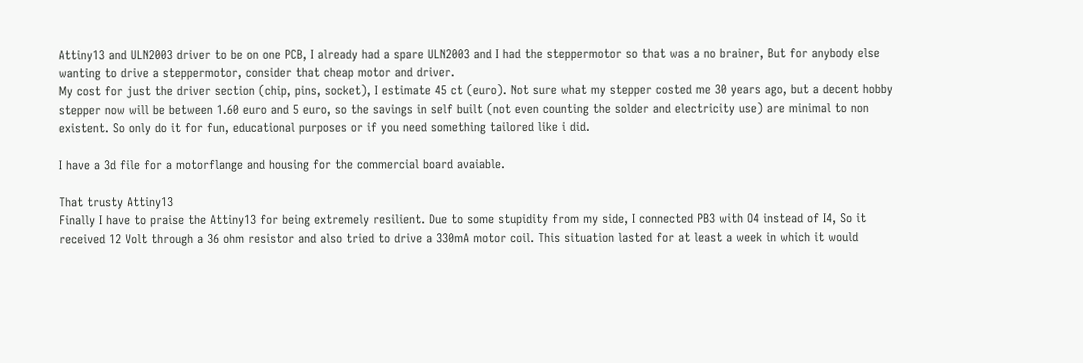Attiny13 and ULN2003 driver to be on one PCB, I already had a spare ULN2003 and I had the steppermotor so that was a no brainer, But for anybody else wanting to drive a steppermotor, consider that cheap motor and driver.
My cost for just the driver section (chip, pins, socket), I estimate 45 ct (euro). Not sure what my stepper costed me 30 years ago, but a decent hobby stepper now will be between 1.60 euro and 5 euro, so the savings in self built (not even counting the solder and electricity use) are minimal to non existent. So only do it for fun, educational purposes or if you need something tailored like i did.

I have a 3d file for a motorflange and housing for the commercial board avaiable.

That trusty Attiny13
Finally I have to praise the Attiny13 for being extremely resilient. Due to some stupidity from my side, I connected PB3 with O4 instead of I4, So it received 12 Volt through a 36 ohm resistor and also tried to drive a 330mA motor coil. This situation lasted for at least a week in which it would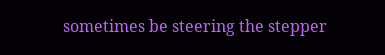sometimes be steering the stepper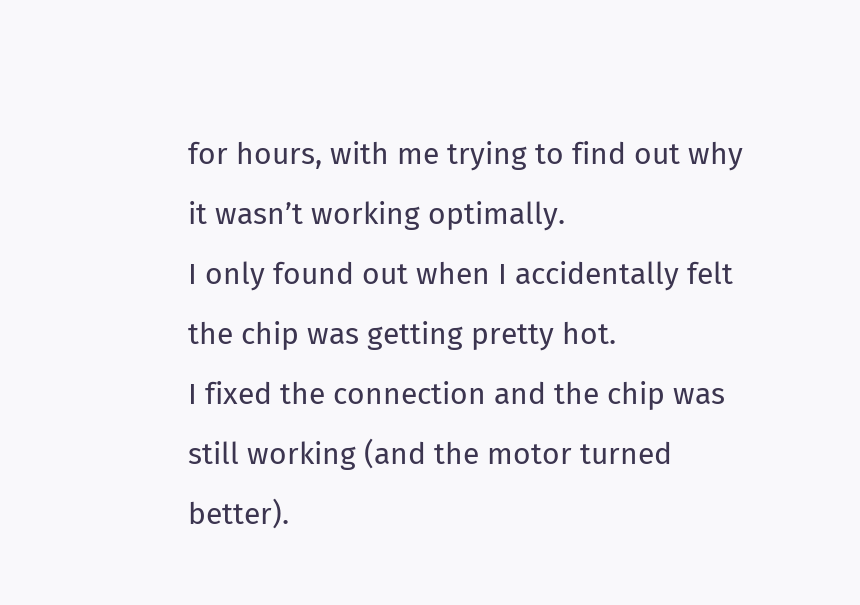for hours, with me trying to find out why it wasn’t working optimally.
I only found out when I accidentally felt the chip was getting pretty hot.
I fixed the connection and the chip was still working (and the motor turned better).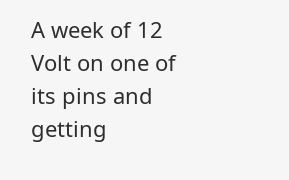A week of 12 Volt on one of its pins and getting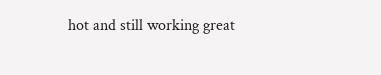hot and still working great